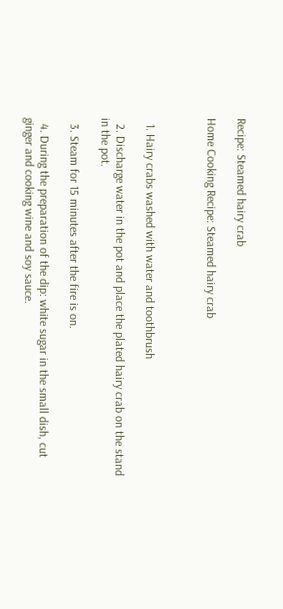Recipe: Steamed hairy crab

Home Cooking Recipe: Steamed hairy crab



  1. Hairy crabs washed with water and toothbrush

  2. Discharge water in the pot and place the plated hairy crab on the stand in the pot.

  3. Steam for 15 minutes after the fire is on.

  4. During the preparation of the dip: white sugar in the small dish, cut ginger and cooking wine and soy sauce.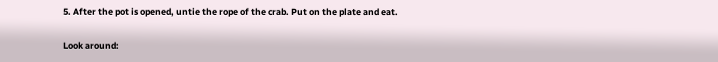5. After the pot is opened, untie the rope of the crab. Put on the plate and eat.

Look around: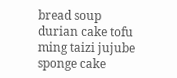bread soup durian cake tofu ming taizi jujube sponge cake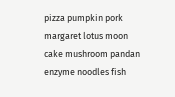pizza pumpkin pork margaret lotus moon cake mushroom pandan enzyme noodles fish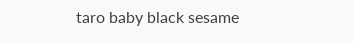taro baby black sesame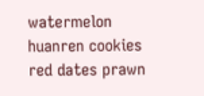watermelon huanren cookies red dates prawn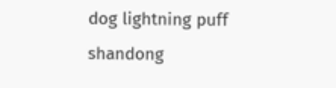dog lightning puff shandong